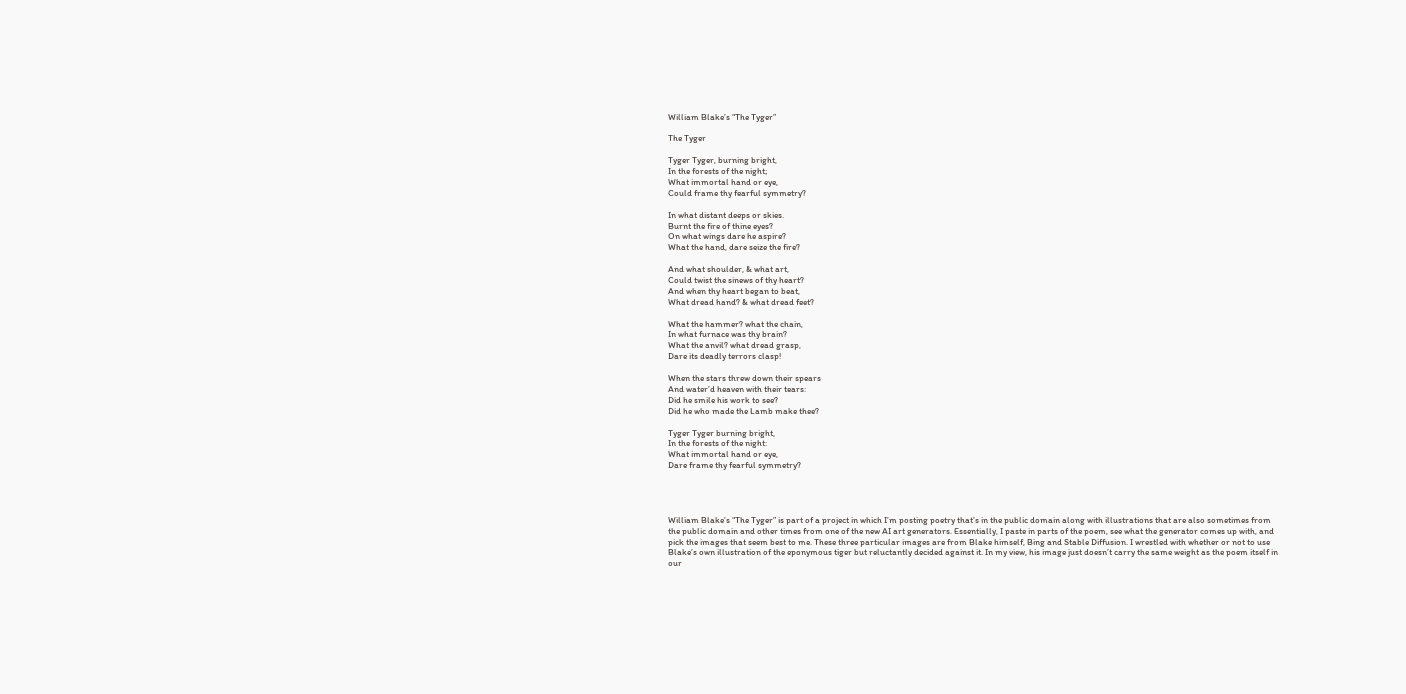William Blake’s “The Tyger”

The Tyger

Tyger Tyger, burning bright,
In the forests of the night;
What immortal hand or eye,
Could frame thy fearful symmetry?

In what distant deeps or skies.
Burnt the fire of thine eyes?
On what wings dare he aspire?
What the hand, dare seize the fire?

And what shoulder, & what art,
Could twist the sinews of thy heart?
And when thy heart began to beat,
What dread hand? & what dread feet?

What the hammer? what the chain,
In what furnace was thy brain?
What the anvil? what dread grasp,
Dare its deadly terrors clasp!

When the stars threw down their spears
And water’d heaven with their tears:
Did he smile his work to see?
Did he who made the Lamb make thee?

Tyger Tyger burning bright,
In the forests of the night:
What immortal hand or eye,
Dare frame thy fearful symmetry?




William Blake’s “The Tyger” is part of a project in which I’m posting poetry that’s in the public domain along with illustrations that are also sometimes from the public domain and other times from one of the new AI art generators. Essentially, I paste in parts of the poem, see what the generator comes up with, and pick the images that seem best to me. These three particular images are from Blake himself, Bing and Stable Diffusion. I wrestled with whether or not to use Blake’s own illustration of the eponymous tiger but reluctantly decided against it. In my view, his image just doesn’t carry the same weight as the poem itself in our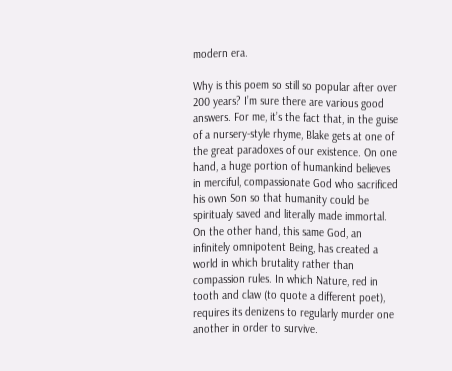modern era.

Why is this poem so still so popular after over 200 years? I’m sure there are various good answers. For me, it’s the fact that, in the guise of a nursery-style rhyme, Blake gets at one of the great paradoxes of our existence. On one hand, a huge portion of humankind believes in merciful, compassionate God who sacrificed his own Son so that humanity could be spiritualy saved and literally made immortal. On the other hand, this same God, an infinitely omnipotent Being, has created a world in which brutality rather than compassion rules. In which Nature, red in tooth and claw (to quote a different poet), requires its denizens to regularly murder one another in order to survive.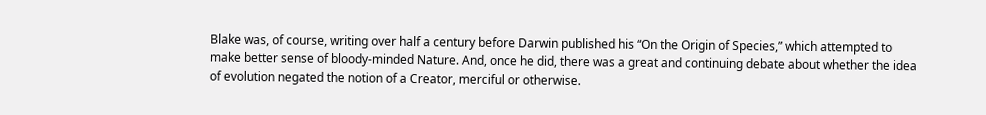Blake was, of course, writing over half a century before Darwin published his “On the Origin of Species,” which attempted to make better sense of bloody-minded Nature. And, once he did, there was a great and continuing debate about whether the idea of evolution negated the notion of a Creator, merciful or otherwise.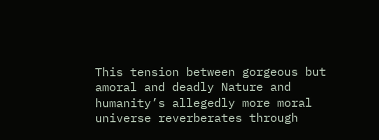This tension between gorgeous but amoral and deadly Nature and humanity’s allegedly more moral universe reverberates through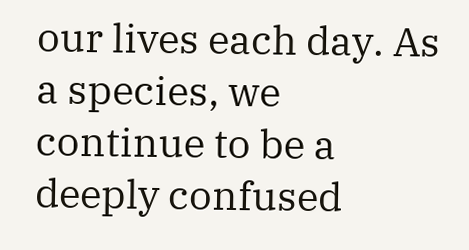our lives each day. As a species, we continue to be a deeply confused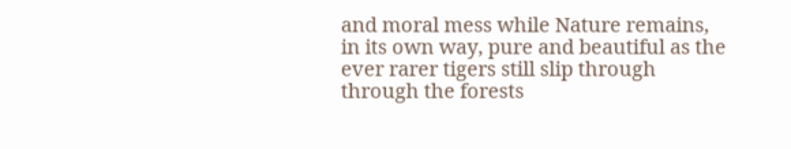and moral mess while Nature remains, in its own way, pure and beautiful as the ever rarer tigers still slip through through the forests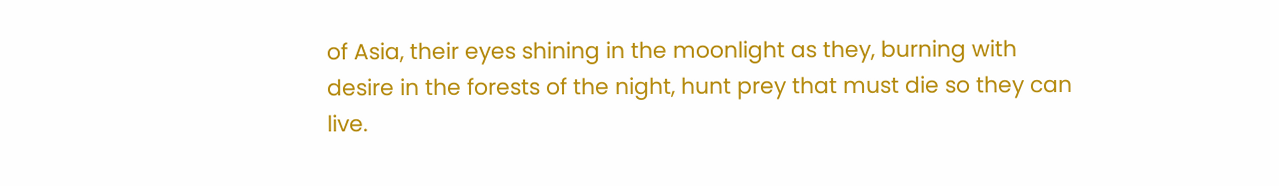of Asia, their eyes shining in the moonlight as they, burning with desire in the forests of the night, hunt prey that must die so they can live.